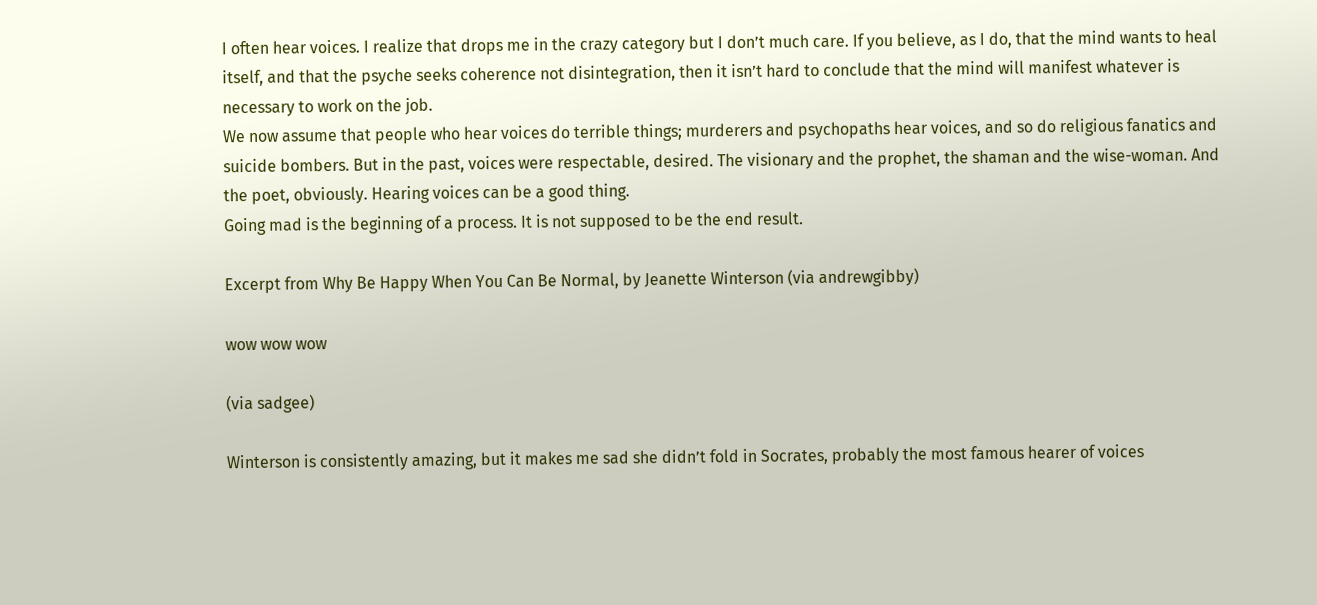I often hear voices. I realize that drops me in the crazy category but I don’t much care. If you believe, as I do, that the mind wants to heal itself, and that the psyche seeks coherence not disintegration, then it isn’t hard to conclude that the mind will manifest whatever is necessary to work on the job.
We now assume that people who hear voices do terrible things; murderers and psychopaths hear voices, and so do religious fanatics and suicide bombers. But in the past, voices were respectable, desired. The visionary and the prophet, the shaman and the wise-woman. And the poet, obviously. Hearing voices can be a good thing.
Going mad is the beginning of a process. It is not supposed to be the end result.

Excerpt from Why Be Happy When You Can Be Normal, by Jeanette Winterson (via andrewgibby)

wow wow wow

(via sadgee)

Winterson is consistently amazing, but it makes me sad she didn’t fold in Socrates, probably the most famous hearer of voices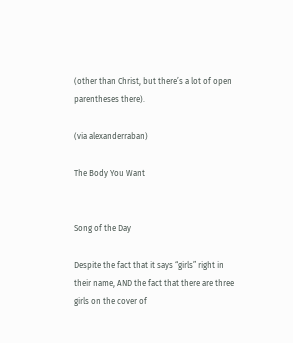(other than Christ, but there’s a lot of open parentheses there).

(via alexanderraban)

The Body You Want


Song of the Day

Despite the fact that it says “girls” right in their name, AND the fact that there are three girls on the cover of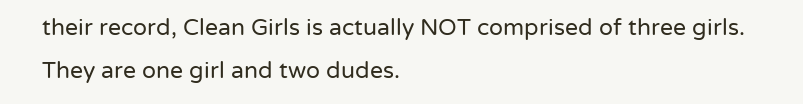their record, Clean Girls is actually NOT comprised of three girls. They are one girl and two dudes.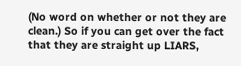(No word on whether or not they are clean.) So if you can get over the fact that they are straight up LIARS,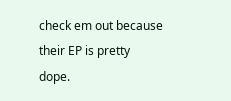check em out because their EP is pretty dope.